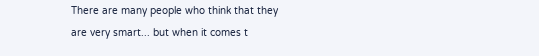There are many people who think that they are very smart... but when it comes t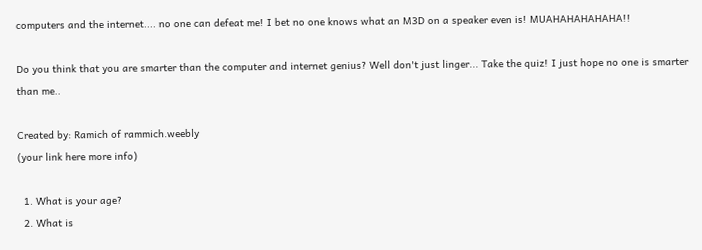computers and the internet.... no one can defeat me! I bet no one knows what an M3D on a speaker even is! MUAHAHAHAHAHA!!

Do you think that you are smarter than the computer and internet genius? Well don't just linger... Take the quiz! I just hope no one is smarter than me..

Created by: Ramich of rammich.weebly
(your link here more info)

  1. What is your age?
  2. What is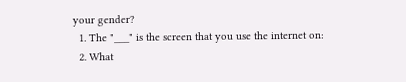your gender?
  1. The "___" is the screen that you use the internet on:
  2. What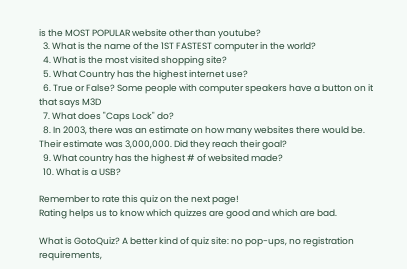is the MOST POPULAR website other than youtube?
  3. What is the name of the 1ST FASTEST computer in the world?
  4. What is the most visited shopping site?
  5. What Country has the highest internet use?
  6. True or False? Some people with computer speakers have a button on it that says M3D
  7. What does "Caps Lock" do?
  8. In 2003, there was an estimate on how many websites there would be. Their estimate was 3,000,000. Did they reach their goal?
  9. What country has the highest # of websited made?
  10. What is a USB?

Remember to rate this quiz on the next page!
Rating helps us to know which quizzes are good and which are bad.

What is GotoQuiz? A better kind of quiz site: no pop-ups, no registration requirements,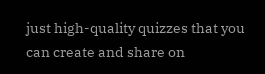just high-quality quizzes that you can create and share on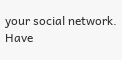your social network. Have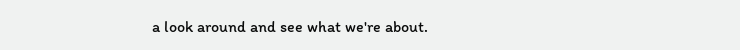a look around and see what we're about.